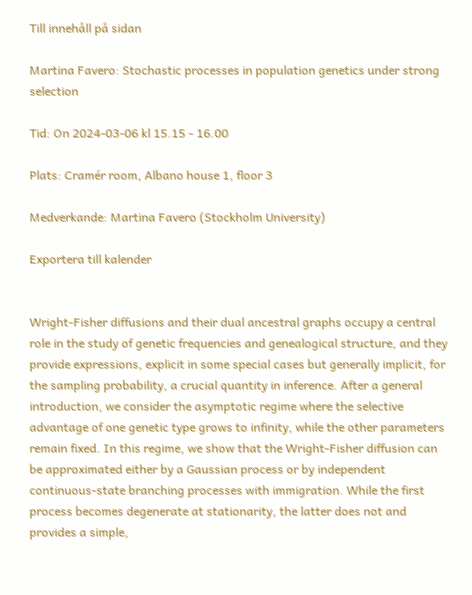Till innehåll på sidan

Martina Favero: Stochastic processes in population genetics under strong selection

Tid: On 2024-03-06 kl 15.15 - 16.00

Plats: Cramér room, Albano house 1, floor 3

Medverkande: Martina Favero (Stockholm University)

Exportera till kalender


Wright-Fisher diffusions and their dual ancestral graphs occupy a central role in the study of genetic frequencies and genealogical structure, and they provide expressions, explicit in some special cases but generally implicit, for the sampling probability, a crucial quantity in inference. After a general introduction, we consider the asymptotic regime where the selective advantage of one genetic type grows to infinity, while the other parameters remain fixed. In this regime, we show that the Wright-Fisher diffusion can be approximated either by a Gaussian process or by independent continuous-state branching processes with immigration. While the first process becomes degenerate at stationarity, the latter does not and provides a simple,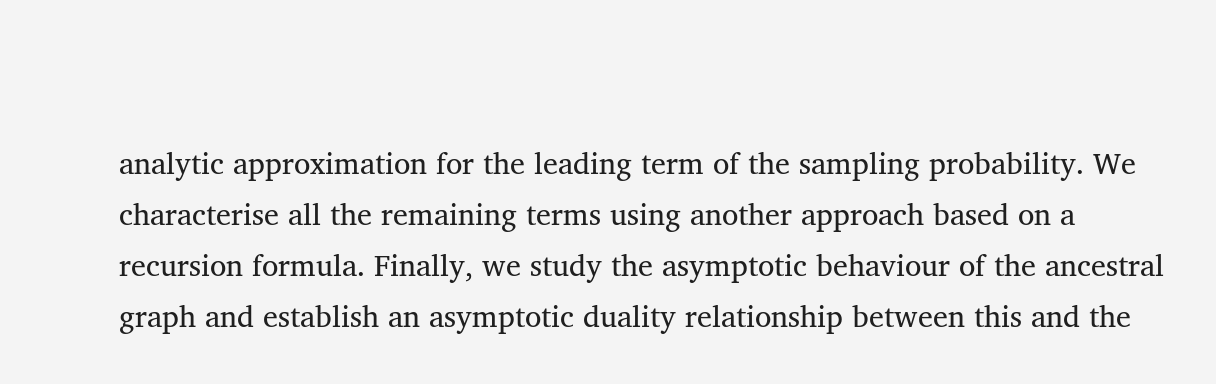analytic approximation for the leading term of the sampling probability. We characterise all the remaining terms using another approach based on a recursion formula. Finally, we study the asymptotic behaviour of the ancestral graph and establish an asymptotic duality relationship between this and the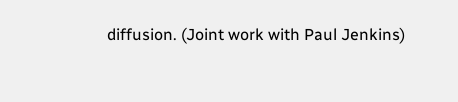diffusion. (Joint work with Paul Jenkins)